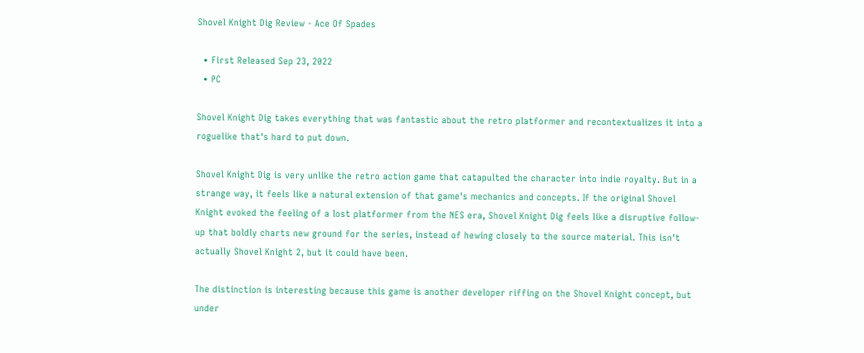Shovel Knight Dig Review - Ace Of Spades

  • First Released Sep 23, 2022
  • PC

Shovel Knight Dig takes everything that was fantastic about the retro platformer and recontextualizes it into a roguelike that's hard to put down.

Shovel Knight Dig is very unlike the retro action game that catapulted the character into indie royalty. But in a strange way, it feels like a natural extension of that game's mechanics and concepts. If the original Shovel Knight evoked the feeling of a lost platformer from the NES era, Shovel Knight Dig feels like a disruptive follow-up that boldly charts new ground for the series, instead of hewing closely to the source material. This isn't actually Shovel Knight 2, but it could have been.

The distinction is interesting because this game is another developer riffing on the Shovel Knight concept, but under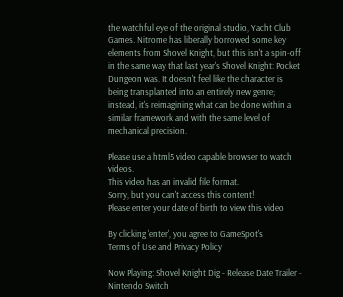the watchful eye of the original studio, Yacht Club Games. Nitrome has liberally borrowed some key elements from Shovel Knight, but this isn't a spin-off in the same way that last year's Shovel Knight: Pocket Dungeon was. It doesn't feel like the character is being transplanted into an entirely new genre; instead, it's reimagining what can be done within a similar framework and with the same level of mechanical precision.

Please use a html5 video capable browser to watch videos.
This video has an invalid file format.
Sorry, but you can't access this content!
Please enter your date of birth to view this video

By clicking 'enter', you agree to GameSpot's
Terms of Use and Privacy Policy

Now Playing: Shovel Knight Dig - Release Date Trailer - Nintendo Switch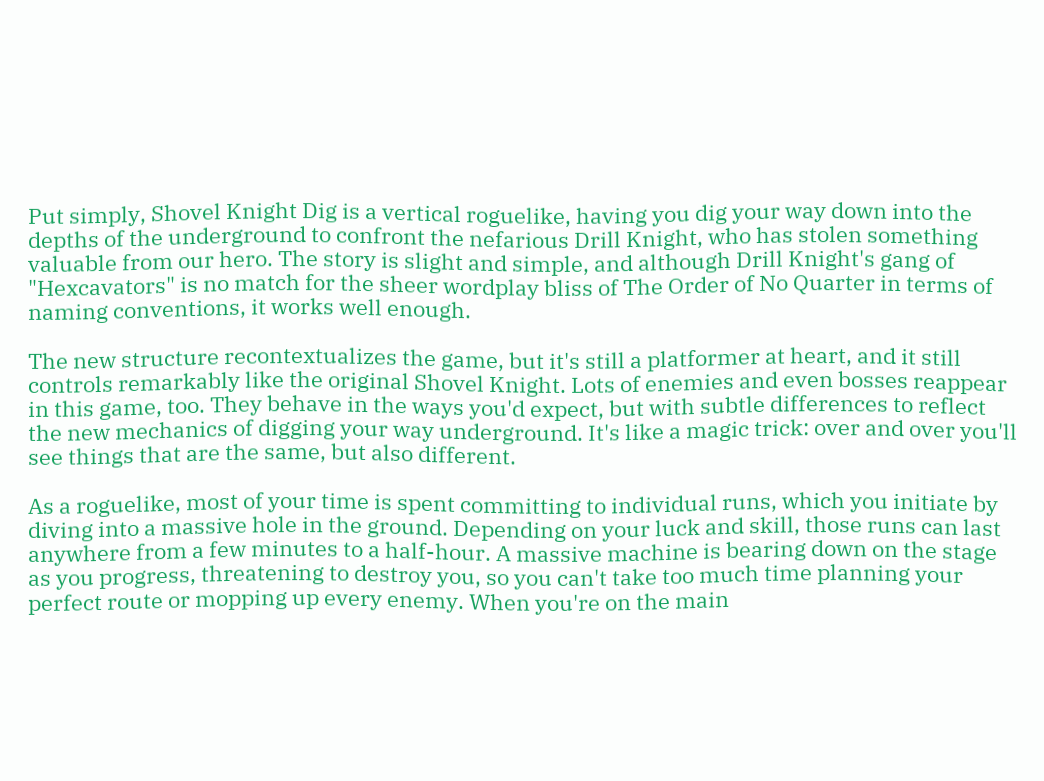Put simply, Shovel Knight Dig is a vertical roguelike, having you dig your way down into the depths of the underground to confront the nefarious Drill Knight, who has stolen something valuable from our hero. The story is slight and simple, and although Drill Knight's gang of "Hexcavators" is no match for the sheer wordplay bliss of The Order of No Quarter in terms of naming conventions, it works well enough.

The new structure recontextualizes the game, but it's still a platformer at heart, and it still controls remarkably like the original Shovel Knight. Lots of enemies and even bosses reappear in this game, too. They behave in the ways you'd expect, but with subtle differences to reflect the new mechanics of digging your way underground. It's like a magic trick: over and over you'll see things that are the same, but also different.

As a roguelike, most of your time is spent committing to individual runs, which you initiate by diving into a massive hole in the ground. Depending on your luck and skill, those runs can last anywhere from a few minutes to a half-hour. A massive machine is bearing down on the stage as you progress, threatening to destroy you, so you can't take too much time planning your perfect route or mopping up every enemy. When you're on the main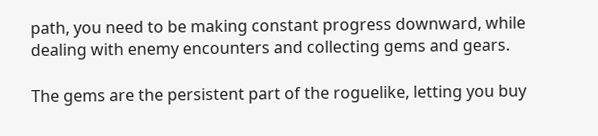path, you need to be making constant progress downward, while dealing with enemy encounters and collecting gems and gears.

The gems are the persistent part of the roguelike, letting you buy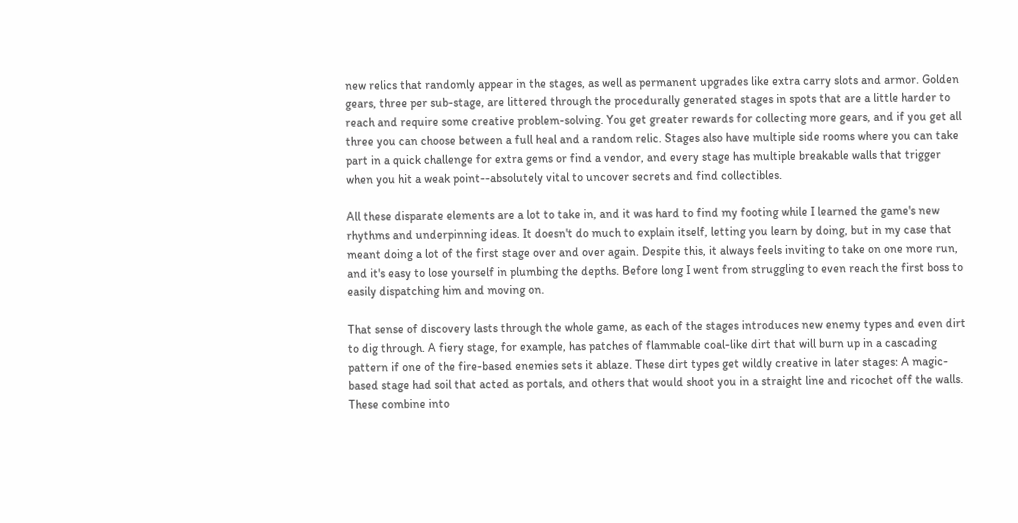new relics that randomly appear in the stages, as well as permanent upgrades like extra carry slots and armor. Golden gears, three per sub-stage, are littered through the procedurally generated stages in spots that are a little harder to reach and require some creative problem-solving. You get greater rewards for collecting more gears, and if you get all three you can choose between a full heal and a random relic. Stages also have multiple side rooms where you can take part in a quick challenge for extra gems or find a vendor, and every stage has multiple breakable walls that trigger when you hit a weak point--absolutely vital to uncover secrets and find collectibles.

All these disparate elements are a lot to take in, and it was hard to find my footing while I learned the game's new rhythms and underpinning ideas. It doesn't do much to explain itself, letting you learn by doing, but in my case that meant doing a lot of the first stage over and over again. Despite this, it always feels inviting to take on one more run, and it's easy to lose yourself in plumbing the depths. Before long I went from struggling to even reach the first boss to easily dispatching him and moving on.

That sense of discovery lasts through the whole game, as each of the stages introduces new enemy types and even dirt to dig through. A fiery stage, for example, has patches of flammable coal-like dirt that will burn up in a cascading pattern if one of the fire-based enemies sets it ablaze. These dirt types get wildly creative in later stages: A magic-based stage had soil that acted as portals, and others that would shoot you in a straight line and ricochet off the walls. These combine into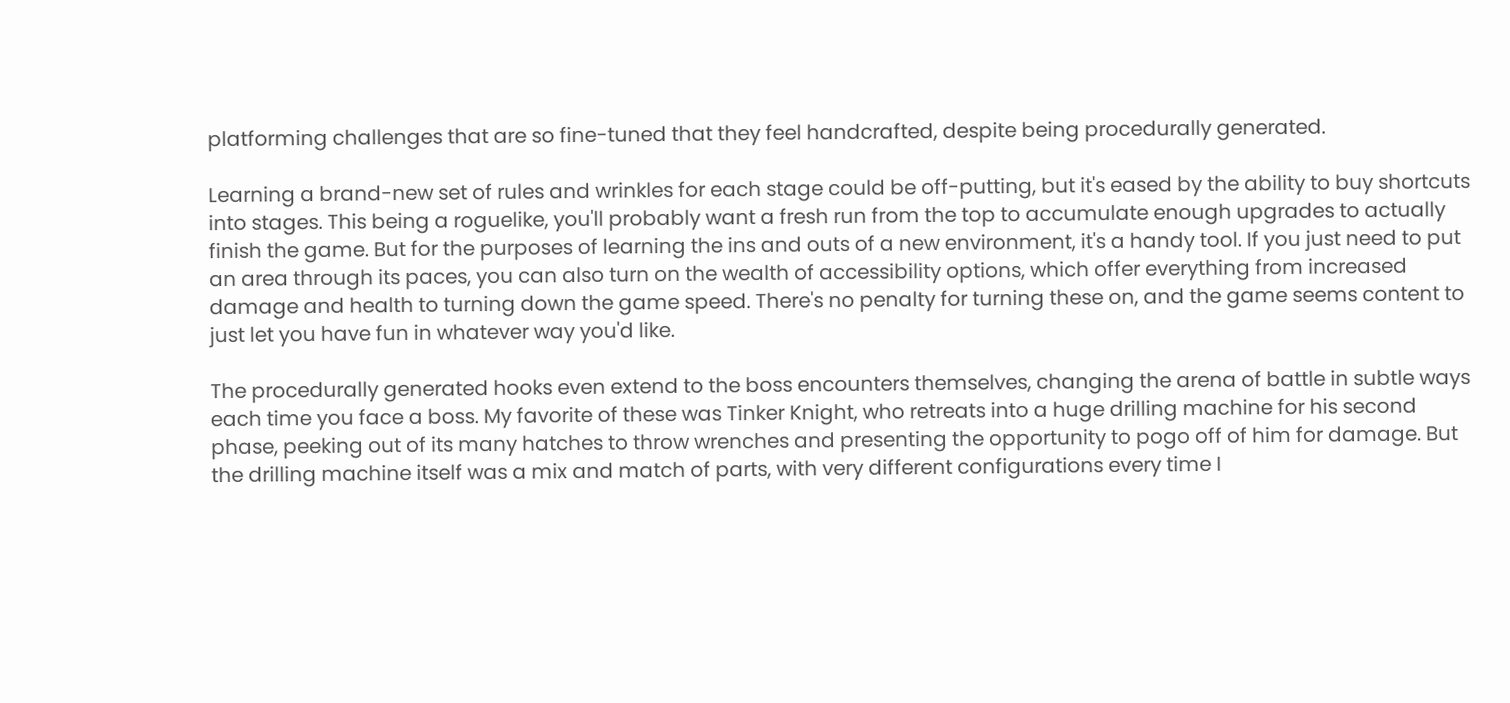platforming challenges that are so fine-tuned that they feel handcrafted, despite being procedurally generated.

Learning a brand-new set of rules and wrinkles for each stage could be off-putting, but it's eased by the ability to buy shortcuts into stages. This being a roguelike, you'll probably want a fresh run from the top to accumulate enough upgrades to actually finish the game. But for the purposes of learning the ins and outs of a new environment, it's a handy tool. If you just need to put an area through its paces, you can also turn on the wealth of accessibility options, which offer everything from increased damage and health to turning down the game speed. There's no penalty for turning these on, and the game seems content to just let you have fun in whatever way you'd like.

The procedurally generated hooks even extend to the boss encounters themselves, changing the arena of battle in subtle ways each time you face a boss. My favorite of these was Tinker Knight, who retreats into a huge drilling machine for his second phase, peeking out of its many hatches to throw wrenches and presenting the opportunity to pogo off of him for damage. But the drilling machine itself was a mix and match of parts, with very different configurations every time I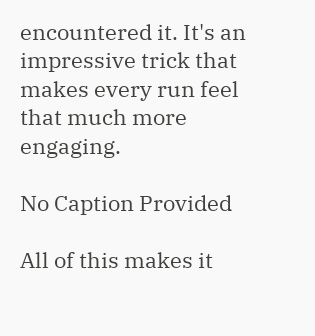encountered it. It's an impressive trick that makes every run feel that much more engaging.

No Caption Provided

All of this makes it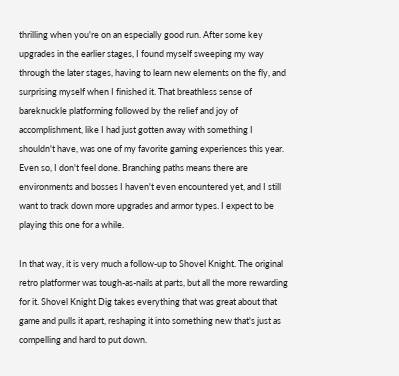thrilling when you're on an especially good run. After some key upgrades in the earlier stages, I found myself sweeping my way through the later stages, having to learn new elements on the fly, and surprising myself when I finished it. That breathless sense of bareknuckle platforming followed by the relief and joy of accomplishment, like I had just gotten away with something I shouldn't have, was one of my favorite gaming experiences this year. Even so, I don't feel done. Branching paths means there are environments and bosses I haven't even encountered yet, and I still want to track down more upgrades and armor types. I expect to be playing this one for a while.

In that way, it is very much a follow-up to Shovel Knight. The original retro platformer was tough-as-nails at parts, but all the more rewarding for it. Shovel Knight Dig takes everything that was great about that game and pulls it apart, reshaping it into something new that's just as compelling and hard to put down.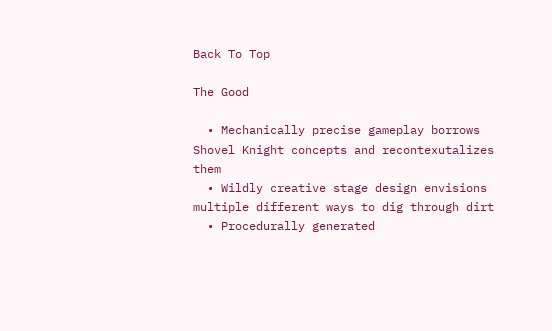Back To Top

The Good

  • Mechanically precise gameplay borrows Shovel Knight concepts and recontexutalizes them
  • Wildly creative stage design envisions multiple different ways to dig through dirt
  • Procedurally generated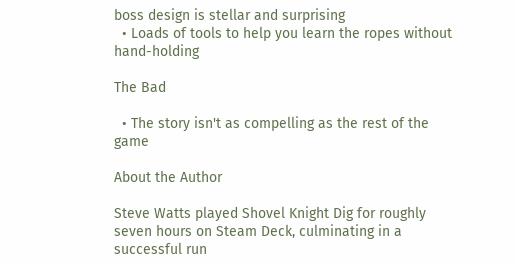boss design is stellar and surprising
  • Loads of tools to help you learn the ropes without hand-holding

The Bad

  • The story isn't as compelling as the rest of the game

About the Author

Steve Watts played Shovel Knight Dig for roughly seven hours on Steam Deck, culminating in a successful run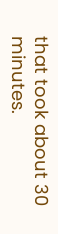that took about 30 minutes.